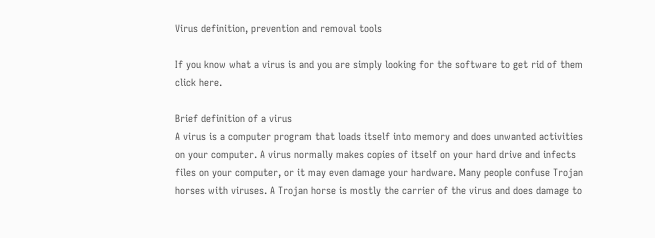Virus definition, prevention and removal tools

If you know what a virus is and you are simply looking for the software to get rid of them click here.

Brief definition of a virus
A virus is a computer program that loads itself into memory and does unwanted activities on your computer. A virus normally makes copies of itself on your hard drive and infects files on your computer, or it may even damage your hardware. Many people confuse Trojan horses with viruses. A Trojan horse is mostly the carrier of the virus and does damage to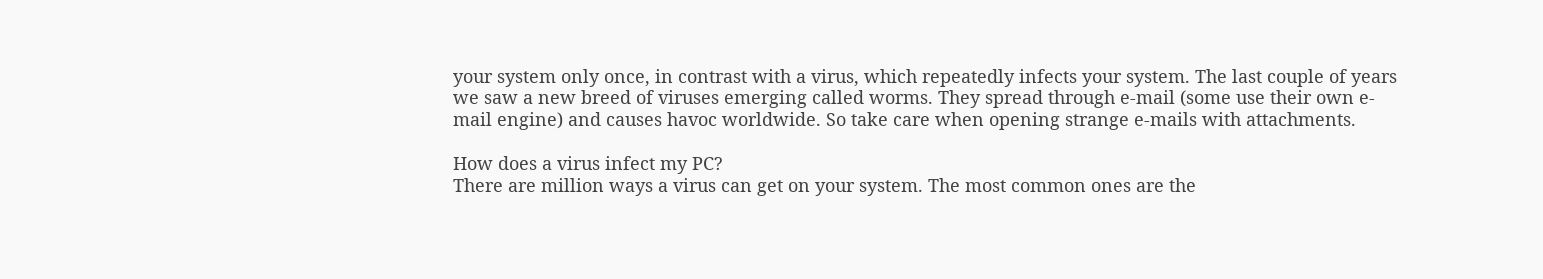your system only once, in contrast with a virus, which repeatedly infects your system. The last couple of years we saw a new breed of viruses emerging called worms. They spread through e-mail (some use their own e-mail engine) and causes havoc worldwide. So take care when opening strange e-mails with attachments.

How does a virus infect my PC?
There are million ways a virus can get on your system. The most common ones are the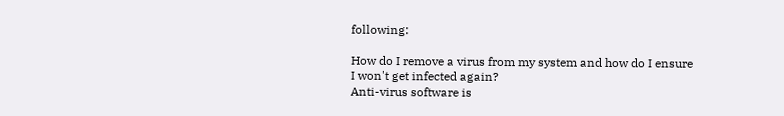following:

How do I remove a virus from my system and how do I ensure I won't get infected again?
Anti-virus software is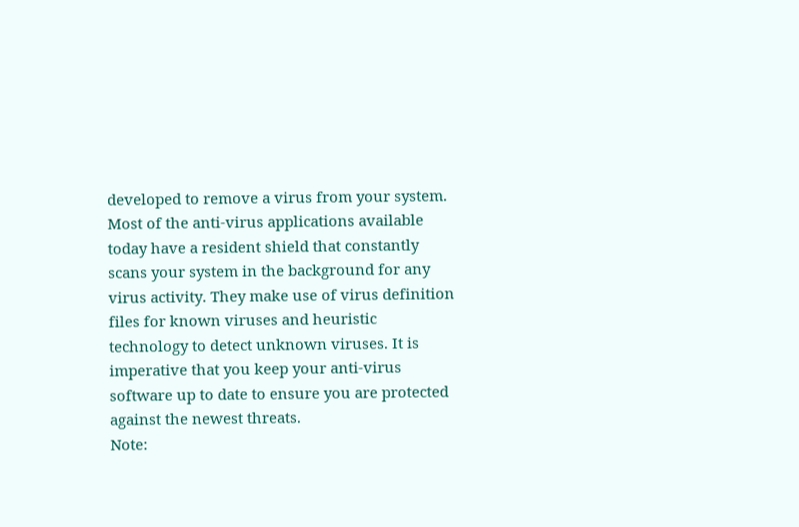developed to remove a virus from your system. Most of the anti-virus applications available today have a resident shield that constantly scans your system in the background for any virus activity. They make use of virus definition files for known viruses and heuristic technology to detect unknown viruses. It is imperative that you keep your anti-virus software up to date to ensure you are protected against the newest threats.
Note: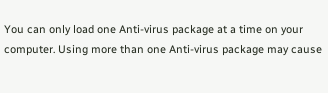You can only load one Anti-virus package at a time on your computer. Using more than one Anti-virus package may cause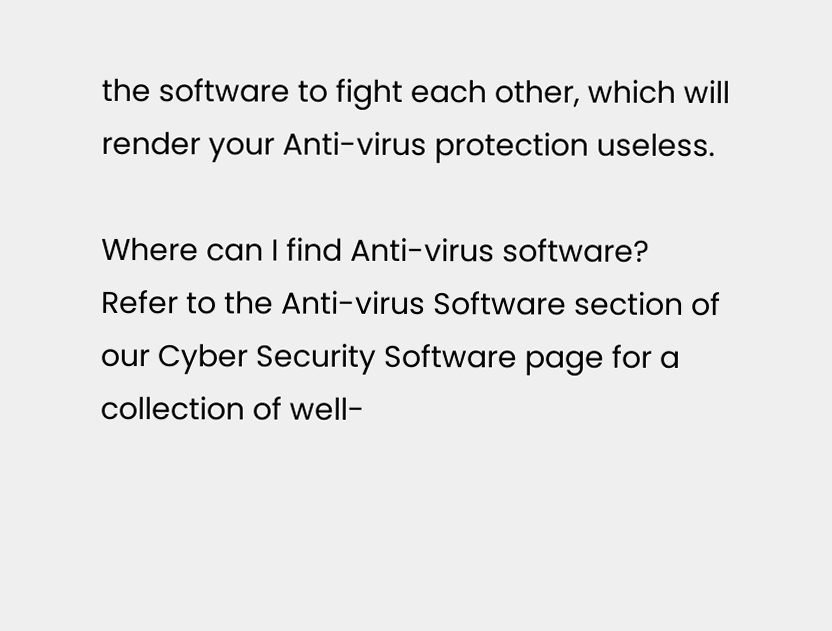the software to fight each other, which will render your Anti-virus protection useless.

Where can I find Anti-virus software?
Refer to the Anti-virus Software section of our Cyber Security Software page for a collection of well-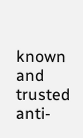known and trusted anti-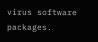virus software packages.